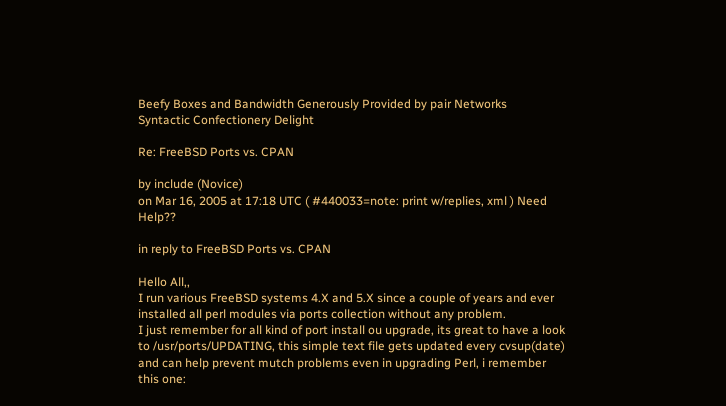Beefy Boxes and Bandwidth Generously Provided by pair Networks
Syntactic Confectionery Delight

Re: FreeBSD Ports vs. CPAN

by include (Novice)
on Mar 16, 2005 at 17:18 UTC ( #440033=note: print w/replies, xml ) Need Help??

in reply to FreeBSD Ports vs. CPAN

Hello All,,
I run various FreeBSD systems 4.X and 5.X since a couple of years and ever installed all perl modules via ports collection without any problem.
I just remember for all kind of port install ou upgrade, its great to have a look to /usr/ports/UPDATING, this simple text file gets updated every cvsup(date) and can help prevent mutch problems even in upgrading Perl, i remember this one: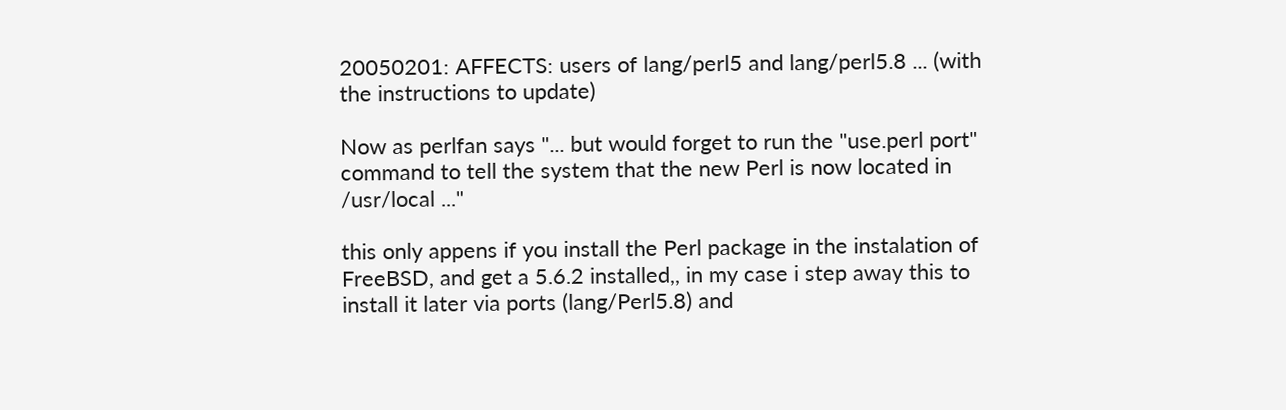20050201: AFFECTS: users of lang/perl5 and lang/perl5.8 ... (with the instructions to update)

Now as perlfan says "... but would forget to run the "use.perl port" command to tell the system that the new Perl is now located in /usr/local ..."

this only appens if you install the Perl package in the instalation of FreeBSD, and get a 5.6.2 installed,, in my case i step away this to install it later via ports (lang/Perl5.8) and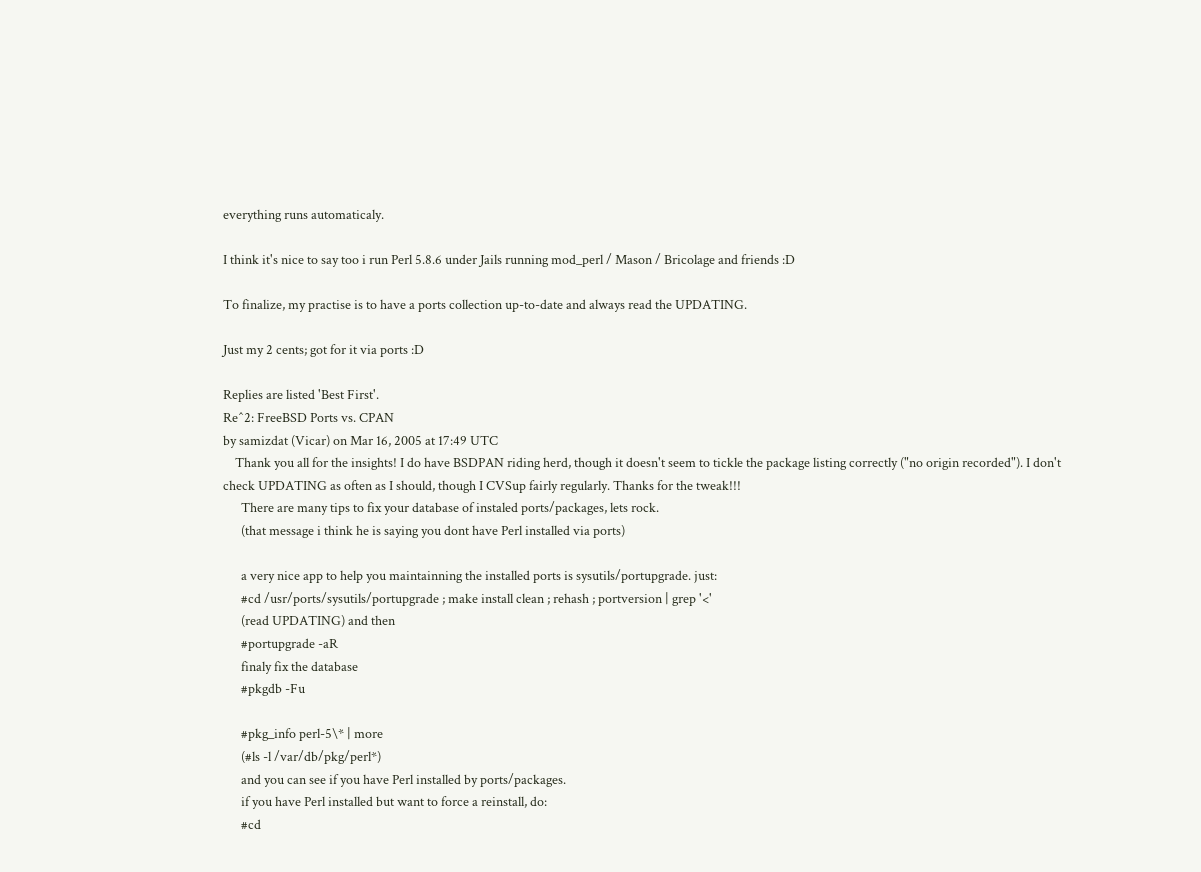everything runs automaticaly.

I think it's nice to say too i run Perl 5.8.6 under Jails running mod_perl / Mason / Bricolage and friends :D

To finalize, my practise is to have a ports collection up-to-date and always read the UPDATING.

Just my 2 cents; got for it via ports :D

Replies are listed 'Best First'.
Re^2: FreeBSD Ports vs. CPAN
by samizdat (Vicar) on Mar 16, 2005 at 17:49 UTC
    Thank you all for the insights! I do have BSDPAN riding herd, though it doesn't seem to tickle the package listing correctly ("no origin recorded"). I don't check UPDATING as often as I should, though I CVSup fairly regularly. Thanks for the tweak!!!
      There are many tips to fix your database of instaled ports/packages, lets rock.
      (that message i think he is saying you dont have Perl installed via ports)

      a very nice app to help you maintainning the installed ports is sysutils/portupgrade. just:
      #cd /usr/ports/sysutils/portupgrade ; make install clean ; rehash ; portversion | grep '<'
      (read UPDATING) and then
      #portupgrade -aR
      finaly fix the database
      #pkgdb -Fu

      #pkg_info perl-5\* | more
      (#ls -l /var/db/pkg/perl*)
      and you can see if you have Perl installed by ports/packages.
      if you have Perl installed but want to force a reinstall, do:
      #cd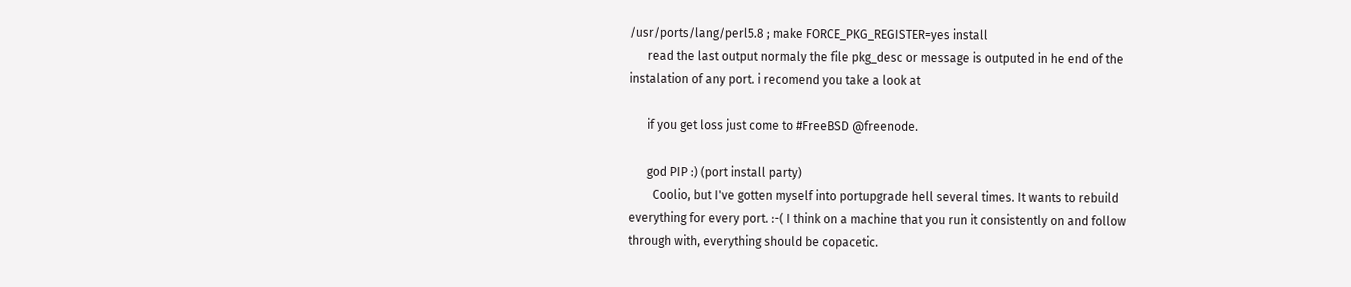/usr/ports/lang/perl5.8 ; make FORCE_PKG_REGISTER=yes install
      read the last output normaly the file pkg_desc or message is outputed in he end of the instalation of any port. i recomend you take a look at

      if you get loss just come to #FreeBSD @freenode.

      god PIP :) (port install party)
        Coolio, but I've gotten myself into portupgrade hell several times. It wants to rebuild everything for every port. :-( I think on a machine that you run it consistently on and follow through with, everything should be copacetic.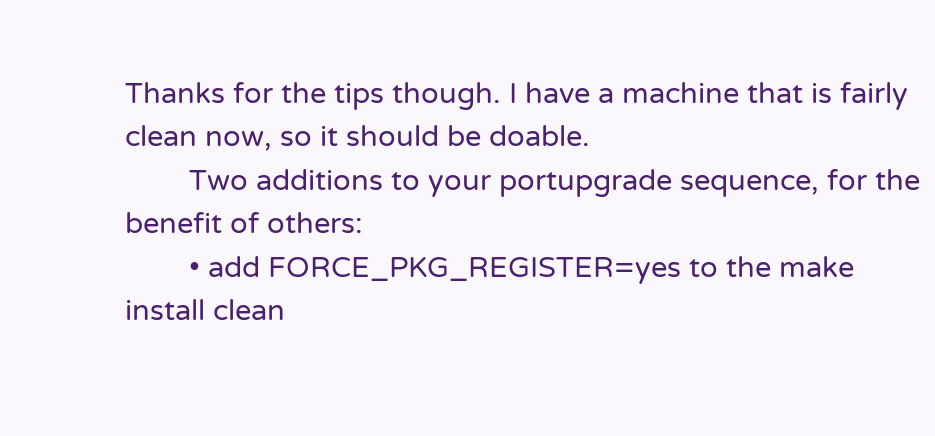Thanks for the tips though. I have a machine that is fairly clean now, so it should be doable.
        Two additions to your portupgrade sequence, for the benefit of others:
        • add FORCE_PKG_REGISTER=yes to the make install clean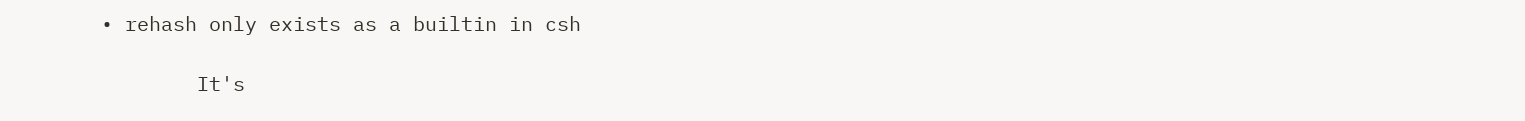• rehash only exists as a builtin in csh

        It's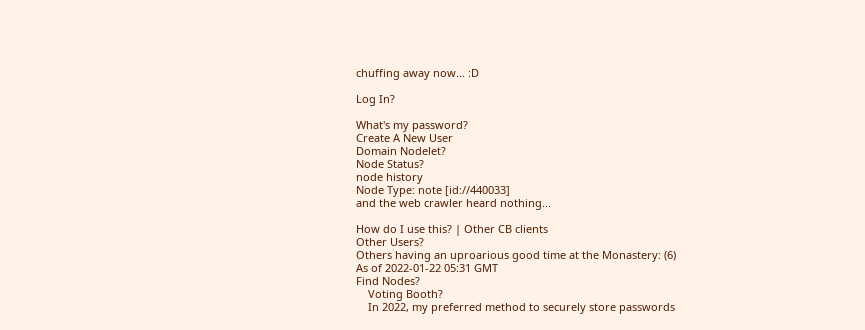chuffing away now... :D

Log In?

What's my password?
Create A New User
Domain Nodelet?
Node Status?
node history
Node Type: note [id://440033]
and the web crawler heard nothing...

How do I use this? | Other CB clients
Other Users?
Others having an uproarious good time at the Monastery: (6)
As of 2022-01-22 05:31 GMT
Find Nodes?
    Voting Booth?
    In 2022, my preferred method to securely store passwords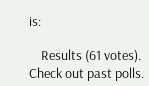is:

    Results (61 votes). Check out past polls.